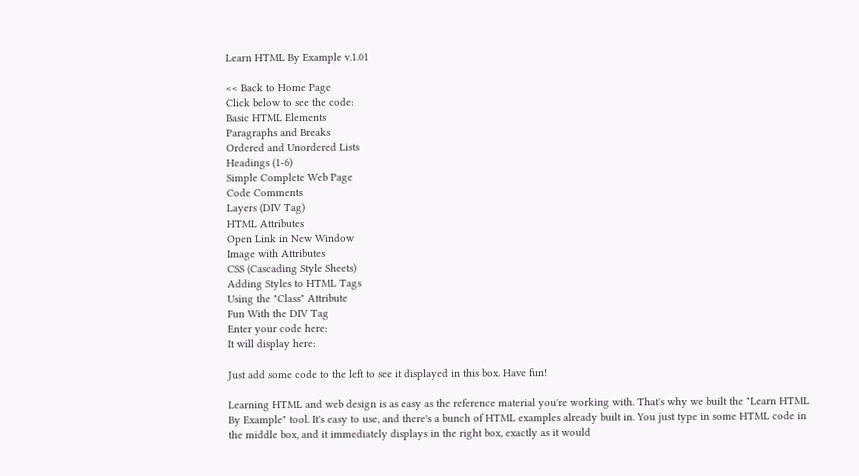Learn HTML By Example v.1.01

<< Back to Home Page
Click below to see the code:
Basic HTML Elements
Paragraphs and Breaks
Ordered and Unordered Lists
Headings (1-6)
Simple Complete Web Page
Code Comments
Layers (DIV Tag)
HTML Attributes
Open Link in New Window
Image with Attributes
CSS (Cascading Style Sheets)
Adding Styles to HTML Tags
Using the "Class" Attribute
Fun With the DIV Tag
Enter your code here:
It will display here:

Just add some code to the left to see it displayed in this box. Have fun!

Learning HTML and web design is as easy as the reference material you're working with. That's why we built the "Learn HTML By Example" tool. It's easy to use, and there's a bunch of HTML examples already built in. You just type in some HTML code in the middle box, and it immediately displays in the right box, exactly as it would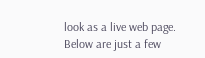look as a live web page. Below are just a few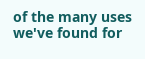of the many uses we've found for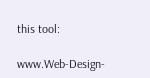this tool:

www.Web-Design-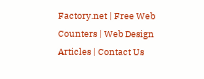Factory.net | Free Web Counters | Web Design Articles | Contact Us